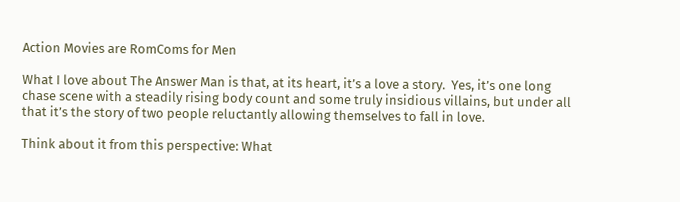Action Movies are RomComs for Men

What I love about The Answer Man is that, at its heart, it’s a love a story.  Yes, it’s one long chase scene with a steadily rising body count and some truly insidious villains, but under all that it’s the story of two people reluctantly allowing themselves to fall in love.

Think about it from this perspective: What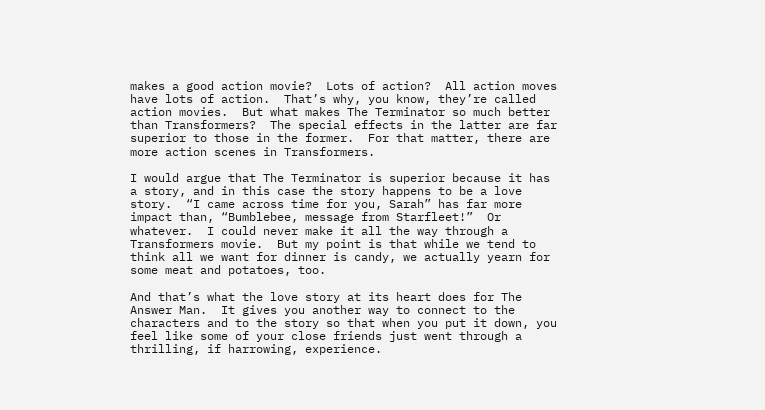makes a good action movie?  Lots of action?  All action moves have lots of action.  That’s why, you know, they’re called action movies.  But what makes The Terminator so much better than Transformers?  The special effects in the latter are far superior to those in the former.  For that matter, there are more action scenes in Transformers.

I would argue that The Terminator is superior because it has a story, and in this case the story happens to be a love story.  “I came across time for you, Sarah” has far more impact than, “Bumblebee, message from Starfleet!”  Or whatever.  I could never make it all the way through a Transformers movie.  But my point is that while we tend to think all we want for dinner is candy, we actually yearn for some meat and potatoes, too.

And that’s what the love story at its heart does for The Answer Man.  It gives you another way to connect to the characters and to the story so that when you put it down, you feel like some of your close friends just went through a thrilling, if harrowing, experience.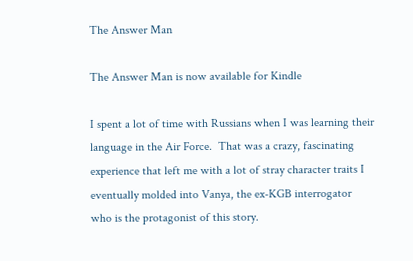The Answer Man

The Answer Man is now available for Kindle

I spent a lot of time with Russians when I was learning their language in the Air Force.  That was a crazy, fascinating experience that left me with a lot of stray character traits I eventually molded into Vanya, the ex-KGB interrogator who is the protagonist of this story.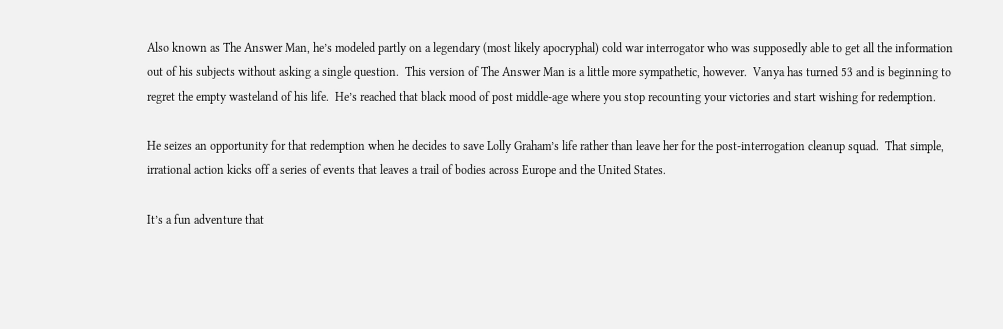Also known as The Answer Man, he’s modeled partly on a legendary (most likely apocryphal) cold war interrogator who was supposedly able to get all the information out of his subjects without asking a single question.  This version of The Answer Man is a little more sympathetic, however.  Vanya has turned 53 and is beginning to regret the empty wasteland of his life.  He’s reached that black mood of post middle-age where you stop recounting your victories and start wishing for redemption.

He seizes an opportunity for that redemption when he decides to save Lolly Graham’s life rather than leave her for the post-interrogation cleanup squad.  That simple, irrational action kicks off a series of events that leaves a trail of bodies across Europe and the United States.

It’s a fun adventure that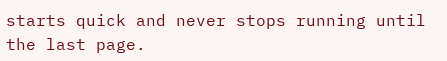starts quick and never stops running until the last page.